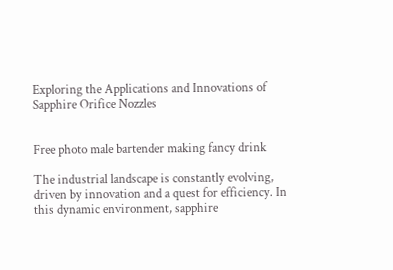Exploring the Applications and Innovations of Sapphire Orifice Nozzles


Free photo male bartender making fancy drink

The industrial landscape is constantly evolving, driven by innovation and a quest for efficiency. In this dynamic environment, sapphire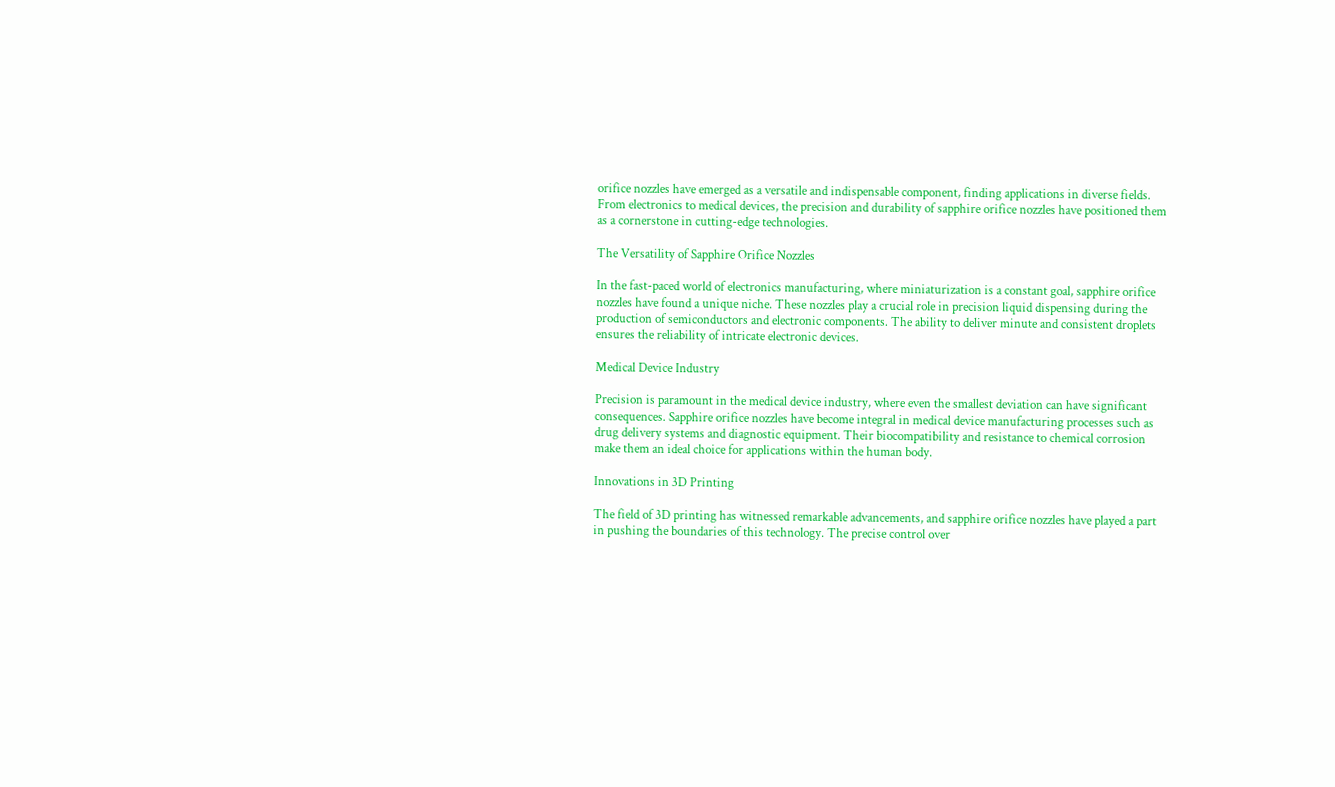orifice nozzles have emerged as a versatile and indispensable component, finding applications in diverse fields. From electronics to medical devices, the precision and durability of sapphire orifice nozzles have positioned them as a cornerstone in cutting-edge technologies.

The Versatility of Sapphire Orifice Nozzles

In the fast-paced world of electronics manufacturing, where miniaturization is a constant goal, sapphire orifice nozzles have found a unique niche. These nozzles play a crucial role in precision liquid dispensing during the production of semiconductors and electronic components. The ability to deliver minute and consistent droplets ensures the reliability of intricate electronic devices.

Medical Device Industry

Precision is paramount in the medical device industry, where even the smallest deviation can have significant consequences. Sapphire orifice nozzles have become integral in medical device manufacturing processes such as drug delivery systems and diagnostic equipment. Their biocompatibility and resistance to chemical corrosion make them an ideal choice for applications within the human body.

Innovations in 3D Printing

The field of 3D printing has witnessed remarkable advancements, and sapphire orifice nozzles have played a part in pushing the boundaries of this technology. The precise control over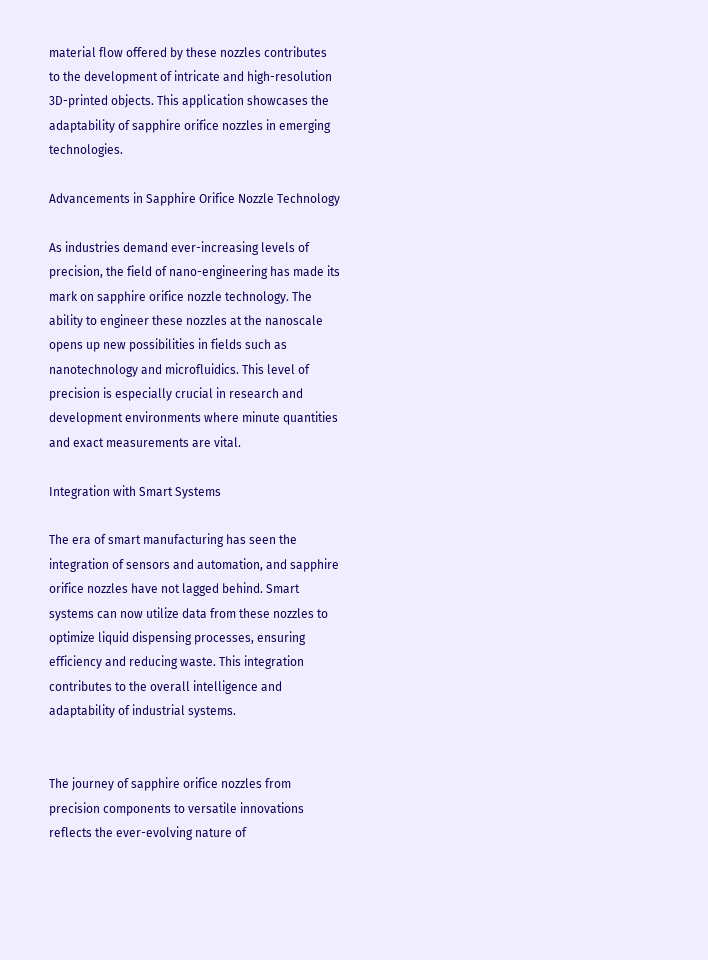material flow offered by these nozzles contributes to the development of intricate and high-resolution 3D-printed objects. This application showcases the adaptability of sapphire orifice nozzles in emerging technologies.

Advancements in Sapphire Orifice Nozzle Technology

As industries demand ever-increasing levels of precision, the field of nano-engineering has made its mark on sapphire orifice nozzle technology. The ability to engineer these nozzles at the nanoscale opens up new possibilities in fields such as nanotechnology and microfluidics. This level of precision is especially crucial in research and development environments where minute quantities and exact measurements are vital.

Integration with Smart Systems

The era of smart manufacturing has seen the integration of sensors and automation, and sapphire orifice nozzles have not lagged behind. Smart systems can now utilize data from these nozzles to optimize liquid dispensing processes, ensuring efficiency and reducing waste. This integration contributes to the overall intelligence and adaptability of industrial systems.


The journey of sapphire orifice nozzles from precision components to versatile innovations reflects the ever-evolving nature of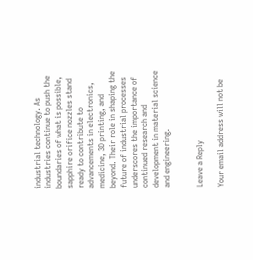industrial technology. As industries continue to push the boundaries of what is possible, sapphire orifice nozzles stand ready to contribute to advancements in electronics, medicine, 3D printing, and beyond. Their role in shaping the future of industrial processes underscores the importance of continued research and development in material science and engineering.


Leave a Reply

Your email address will not be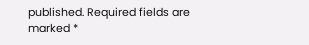published. Required fields are marked *